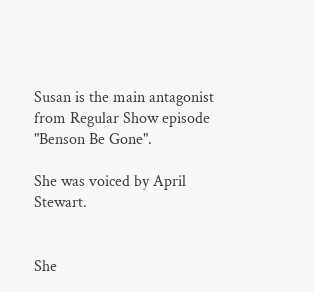Susan is the main antagonist from Regular Show episode "Benson Be Gone".

She was voiced by April Stewart.


She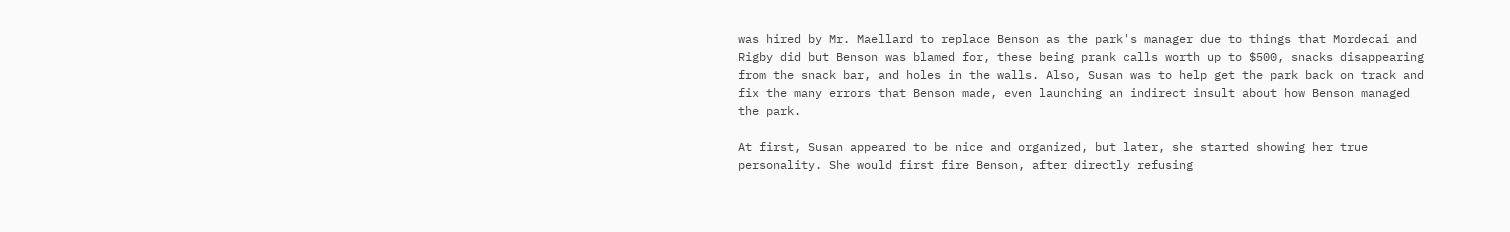was hired by Mr. Maellard to replace Benson as the park's manager due to things that Mordecai and Rigby did but Benson was blamed for, these being prank calls worth up to $500, snacks disappearing from the snack bar, and holes in the walls. Also, Susan was to help get the park back on track and fix the many errors that Benson made, even launching an indirect insult about how Benson managed the park.

At first, Susan appeared to be nice and organized, but later, she started showing her true personality. She would first fire Benson, after directly refusing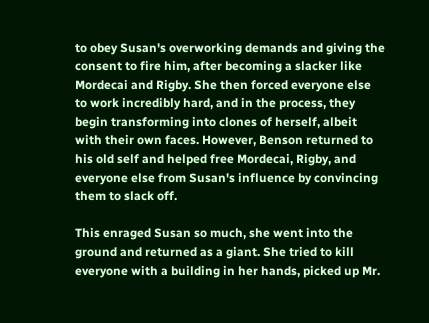to obey Susan's overworking demands and giving the consent to fire him, after becoming a slacker like Mordecai and Rigby. She then forced everyone else to work incredibly hard, and in the process, they begin transforming into clones of herself, albeit with their own faces. However, Benson returned to his old self and helped free Mordecai, Rigby, and everyone else from Susan's influence by convincing them to slack off.

This enraged Susan so much, she went into the ground and returned as a giant. She tried to kill everyone with a building in her hands, picked up Mr.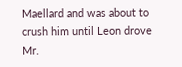Maellard and was about to crush him until Leon drove Mr.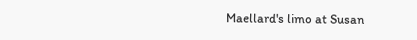Maellard's limo at Susan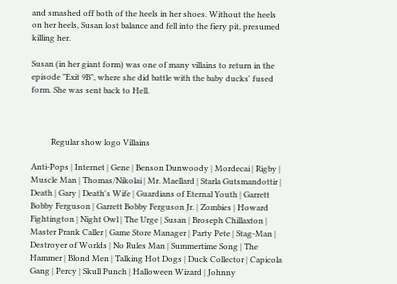and smashed off both of the heels in her shoes. Without the heels on her heels, Susan lost balance and fell into the fiery pit, presumed killing her.

Susan (in her giant form) was one of many villains to return in the episode "Exit 9B", where she did battle with the baby ducks' fused form. She was sent back to Hell.



          Regular show logo Villains

Anti-Pops | Internet | Gene | Benson Dunwoody | Mordecai | Rigby | Muscle Man | Thomas/Nikolai | Mr. Maellard | Starla Gutsmandottir | Death | Gary | Death's Wife | Guardians of Eternal Youth | Garrett Bobby Ferguson | Garrett Bobby Ferguson Jr. | Zombies | Howard Fightington | Night Owl | The Urge | Susan | Broseph Chillaxton | Master Prank Caller | Game Store Manager | Party Pete | Stag-Man | Destroyer of Worlds | No Rules Man | Summertime Song | The Hammer | Blond Men | Talking Hot Dogs | Duck Collector | Capicola Gang | Percy | Skull Punch | Halloween Wizard | Johnny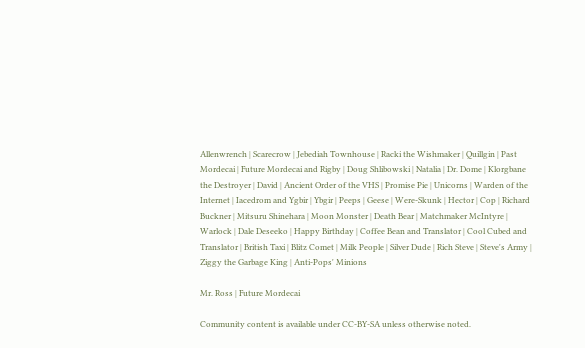Allenwrench | Scarecrow | Jebediah Townhouse | Racki the Wishmaker | Quillgin | Past Mordecai | Future Mordecai and Rigby | Doug Shlibowski | Natalia | Dr. Dome | Klorgbane the Destroyer | David | Ancient Order of the VHS | Promise Pie | Unicorns | Warden of the Internet | Iacedrom and Ygbir | Ybgir | Peeps | Geese | Were-Skunk | Hector | Cop | Richard Buckner | Mitsuru Shinehara | Moon Monster | Death Bear | Matchmaker McIntyre | Warlock | Dale Deseeko | Happy Birthday | Coffee Bean and Translator | Cool Cubed and Translator | British Taxi | Blitz Comet | Milk People | Silver Dude | Rich Steve | Steve's Army | Ziggy the Garbage King | Anti-Pops' Minions

Mr. Ross | Future Mordecai

Community content is available under CC-BY-SA unless otherwise noted.